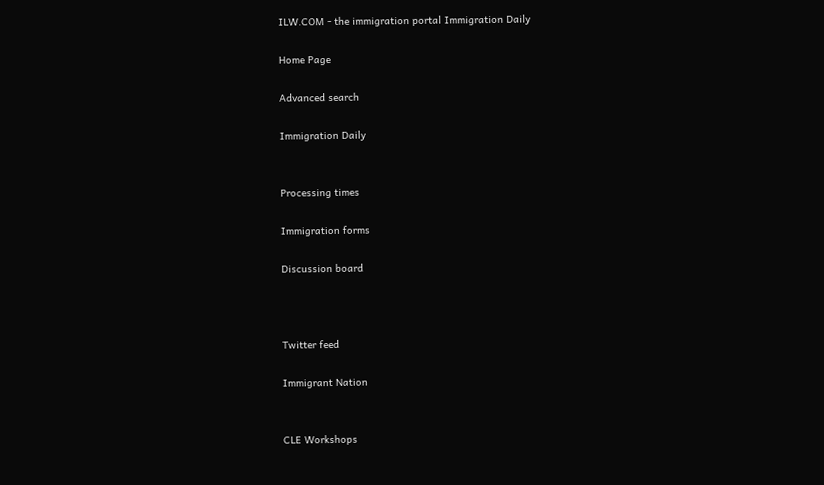ILW.COM - the immigration portal Immigration Daily

Home Page

Advanced search

Immigration Daily


Processing times

Immigration forms

Discussion board



Twitter feed

Immigrant Nation


CLE Workshops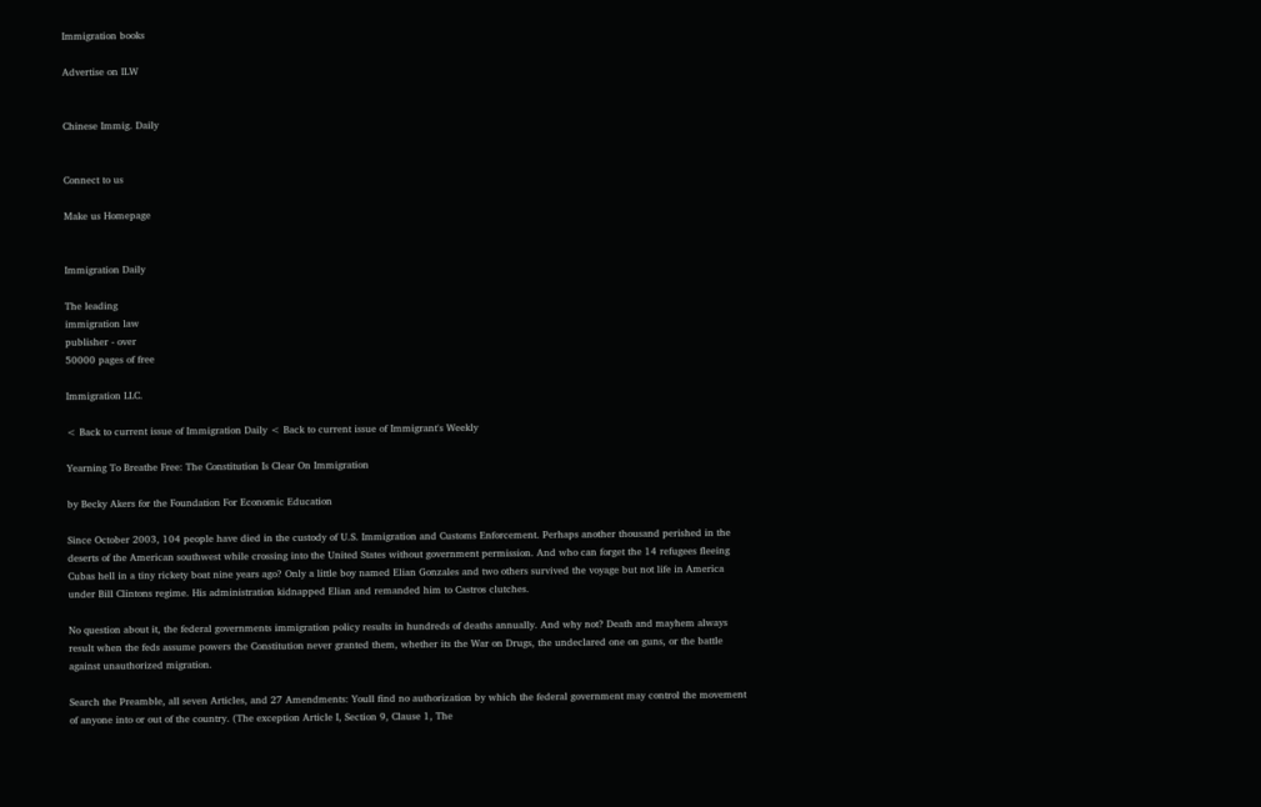Immigration books

Advertise on ILW


Chinese Immig. Daily


Connect to us

Make us Homepage


Immigration Daily

The leading
immigration law
publisher - over
50000 pages of free

Immigration LLC.

< Back to current issue of Immigration Daily < Back to current issue of Immigrant's Weekly

Yearning To Breathe Free: The Constitution Is Clear On Immigration

by Becky Akers for the Foundation For Economic Education

Since October 2003, 104 people have died in the custody of U.S. Immigration and Customs Enforcement. Perhaps another thousand perished in the deserts of the American southwest while crossing into the United States without government permission. And who can forget the 14 refugees fleeing Cubas hell in a tiny rickety boat nine years ago? Only a little boy named Elian Gonzales and two others survived the voyage but not life in America under Bill Clintons regime. His administration kidnapped Elian and remanded him to Castros clutches.

No question about it, the federal governments immigration policy results in hundreds of deaths annually. And why not? Death and mayhem always result when the feds assume powers the Constitution never granted them, whether its the War on Drugs, the undeclared one on guns, or the battle against unauthorized migration.

Search the Preamble, all seven Articles, and 27 Amendments: Youll find no authorization by which the federal government may control the movement of anyone into or out of the country. (The exception Article I, Section 9, Clause 1, The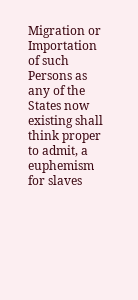Migration or Importation of such Persons as any of the States now existing shall think proper to admit, a euphemism for slaves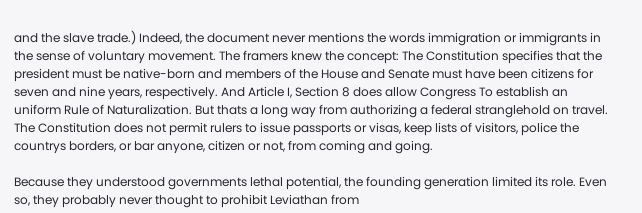and the slave trade.) Indeed, the document never mentions the words immigration or immigrants in the sense of voluntary movement. The framers knew the concept: The Constitution specifies that the president must be native-born and members of the House and Senate must have been citizens for seven and nine years, respectively. And Article I, Section 8 does allow Congress To establish an uniform Rule of Naturalization. But thats a long way from authorizing a federal stranglehold on travel. The Constitution does not permit rulers to issue passports or visas, keep lists of visitors, police the countrys borders, or bar anyone, citizen or not, from coming and going.

Because they understood governments lethal potential, the founding generation limited its role. Even so, they probably never thought to prohibit Leviathan from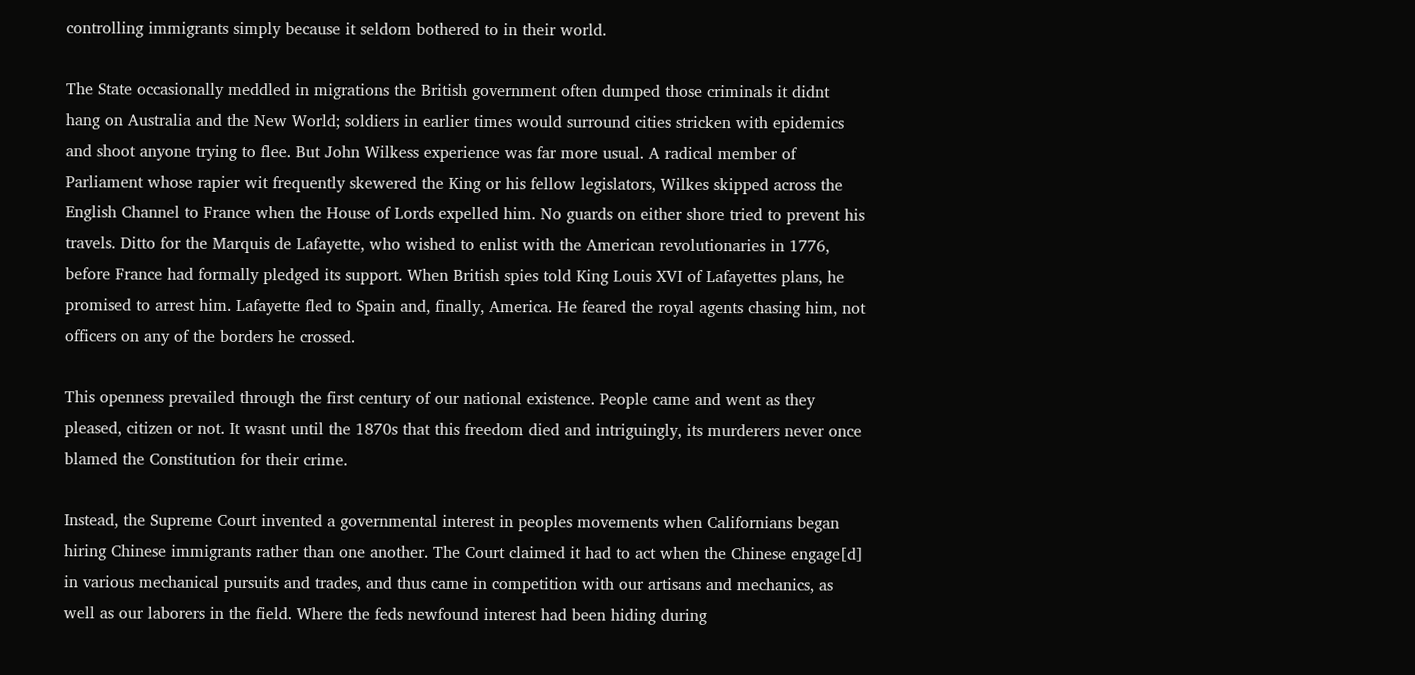controlling immigrants simply because it seldom bothered to in their world.

The State occasionally meddled in migrations the British government often dumped those criminals it didnt hang on Australia and the New World; soldiers in earlier times would surround cities stricken with epidemics and shoot anyone trying to flee. But John Wilkess experience was far more usual. A radical member of Parliament whose rapier wit frequently skewered the King or his fellow legislators, Wilkes skipped across the English Channel to France when the House of Lords expelled him. No guards on either shore tried to prevent his travels. Ditto for the Marquis de Lafayette, who wished to enlist with the American revolutionaries in 1776, before France had formally pledged its support. When British spies told King Louis XVI of Lafayettes plans, he promised to arrest him. Lafayette fled to Spain and, finally, America. He feared the royal agents chasing him, not officers on any of the borders he crossed.

This openness prevailed through the first century of our national existence. People came and went as they pleased, citizen or not. It wasnt until the 1870s that this freedom died and intriguingly, its murderers never once blamed the Constitution for their crime.

Instead, the Supreme Court invented a governmental interest in peoples movements when Californians began hiring Chinese immigrants rather than one another. The Court claimed it had to act when the Chinese engage[d] in various mechanical pursuits and trades, and thus came in competition with our artisans and mechanics, as well as our laborers in the field. Where the feds newfound interest had been hiding during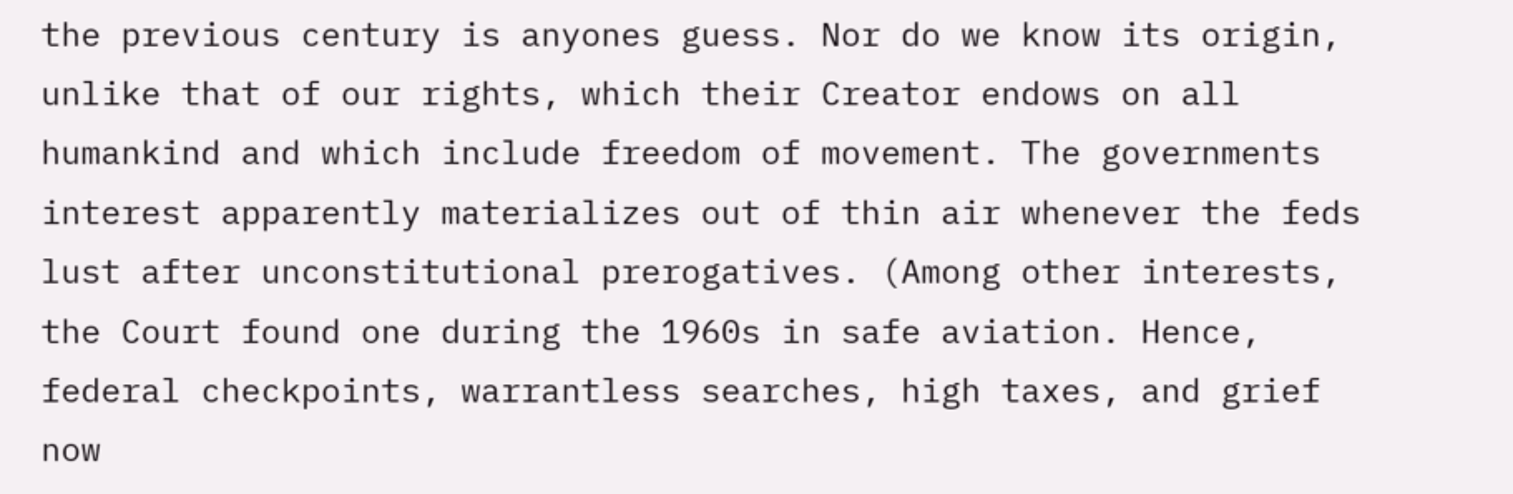the previous century is anyones guess. Nor do we know its origin, unlike that of our rights, which their Creator endows on all humankind and which include freedom of movement. The governments interest apparently materializes out of thin air whenever the feds lust after unconstitutional prerogatives. (Among other interests, the Court found one during the 1960s in safe aviation. Hence, federal checkpoints, warrantless searches, high taxes, and grief now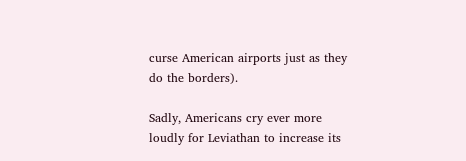curse American airports just as they do the borders).

Sadly, Americans cry ever more loudly for Leviathan to increase its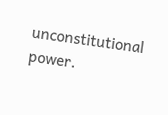unconstitutional power.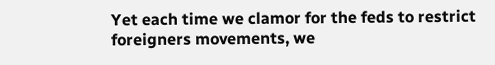Yet each time we clamor for the feds to restrict foreigners movements, we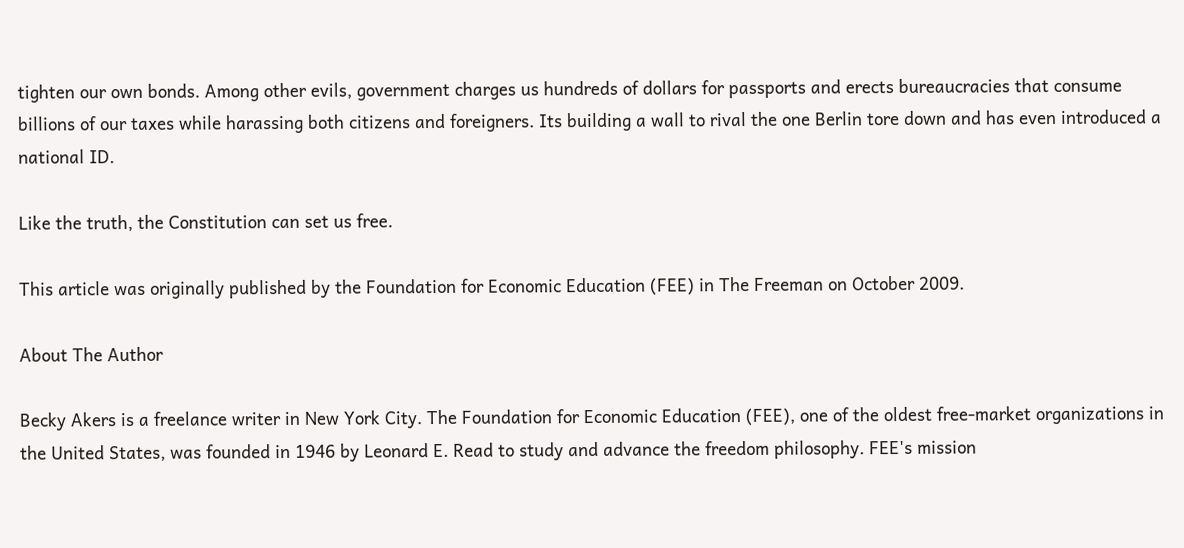tighten our own bonds. Among other evils, government charges us hundreds of dollars for passports and erects bureaucracies that consume billions of our taxes while harassing both citizens and foreigners. Its building a wall to rival the one Berlin tore down and has even introduced a national ID.

Like the truth, the Constitution can set us free.

This article was originally published by the Foundation for Economic Education (FEE) in The Freeman on October 2009.

About The Author

Becky Akers is a freelance writer in New York City. The Foundation for Economic Education (FEE), one of the oldest free-market organizations in the United States, was founded in 1946 by Leonard E. Read to study and advance the freedom philosophy. FEE's mission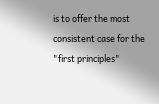is to offer the most consistent case for the "first principles"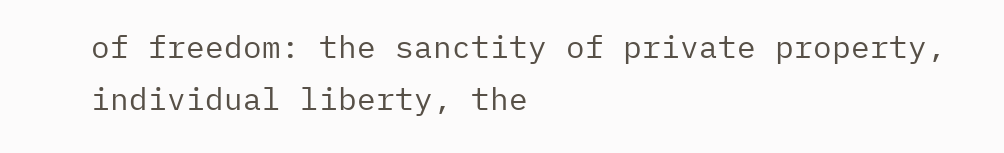of freedom: the sanctity of private property, individual liberty, the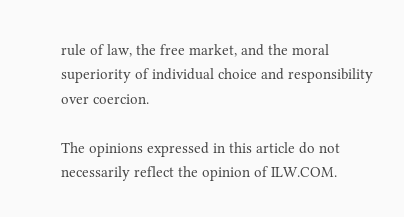rule of law, the free market, and the moral superiority of individual choice and responsibility over coercion.

The opinions expressed in this article do not necessarily reflect the opinion of ILW.COM.